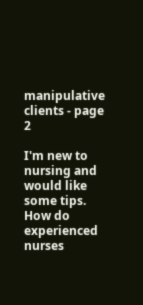manipulative clients - page 2

I'm new to nursing and would like some tips. How do experienced nurses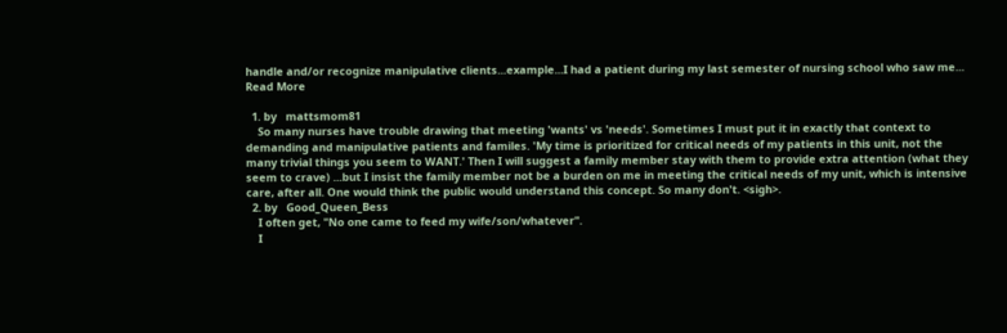handle and/or recognize manipulative clients...example...I had a patient during my last semester of nursing school who saw me... Read More

  1. by   mattsmom81
    So many nurses have trouble drawing that meeting 'wants' vs 'needs'. Sometimes I must put it in exactly that context to demanding and manipulative patients and familes. 'My time is prioritized for critical needs of my patients in this unit, not the many trivial things you seem to WANT.' Then I will suggest a family member stay with them to provide extra attention (what they seem to crave) ...but I insist the family member not be a burden on me in meeting the critical needs of my unit, which is intensive care, after all. One would think the public would understand this concept. So many don't. <sigh>.
  2. by   Good_Queen_Bess
    I often get, "No one came to feed my wife/son/whatever".
    I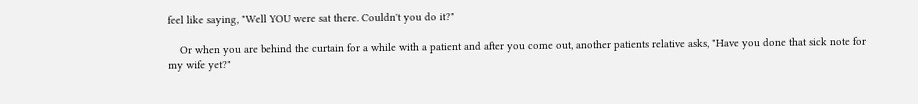feel like saying, "Well YOU were sat there. Couldn't you do it?"

    Or when you are behind the curtain for a while with a patient and after you come out, another patients relative asks, "Have you done that sick note for my wife yet?"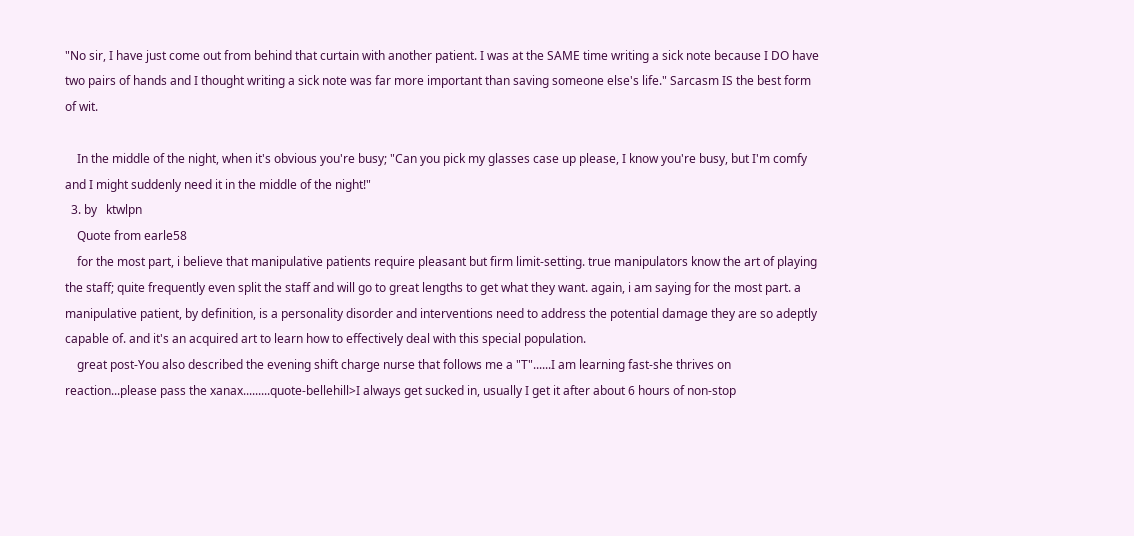"No sir, I have just come out from behind that curtain with another patient. I was at the SAME time writing a sick note because I DO have two pairs of hands and I thought writing a sick note was far more important than saving someone else's life." Sarcasm IS the best form of wit.

    In the middle of the night, when it's obvious you're busy; "Can you pick my glasses case up please, I know you're busy, but I'm comfy and I might suddenly need it in the middle of the night!"
  3. by   ktwlpn
    Quote from earle58
    for the most part, i believe that manipulative patients require pleasant but firm limit-setting. true manipulators know the art of playing the staff; quite frequently even split the staff and will go to great lengths to get what they want. again, i am saying for the most part. a manipulative patient, by definition, is a personality disorder and interventions need to address the potential damage they are so adeptly capable of. and it's an acquired art to learn how to effectively deal with this special population.
    great post-You also described the evening shift charge nurse that follows me a "T"......I am learning fast-she thrives on reaction...please pass the xanax.........quote-bellehill>I always get sucked in, usually I get it after about 6 hours of non-stop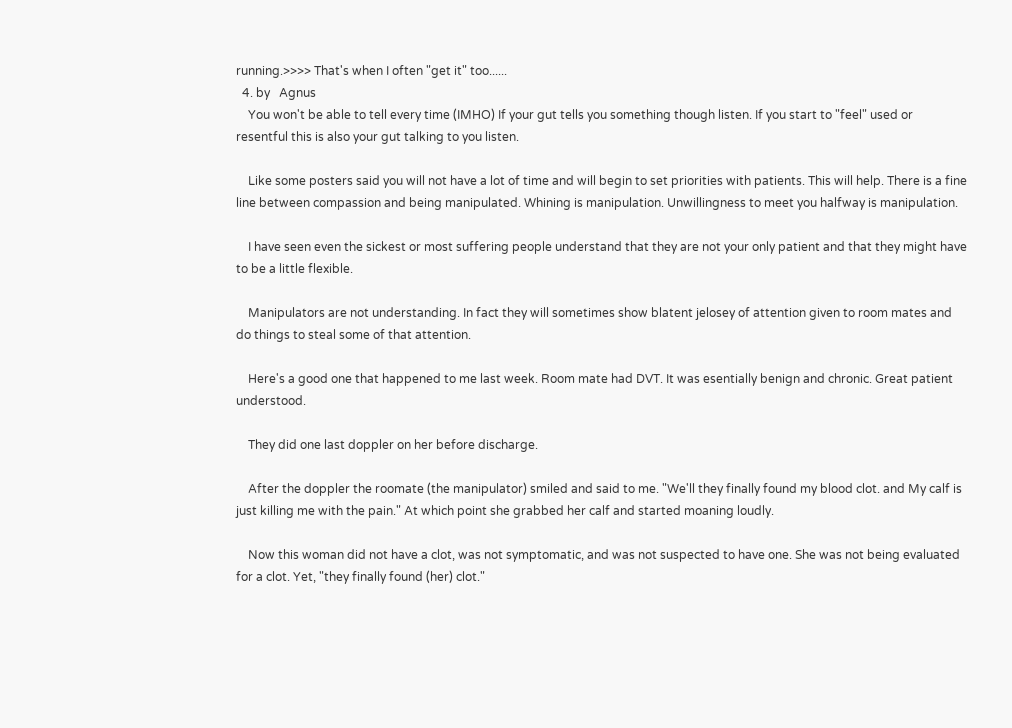running.>>>> That's when I often "get it" too......
  4. by   Agnus
    You won't be able to tell every time (IMHO) If your gut tells you something though listen. If you start to "feel" used or resentful this is also your gut talking to you listen.

    Like some posters said you will not have a lot of time and will begin to set priorities with patients. This will help. There is a fine line between compassion and being manipulated. Whining is manipulation. Unwillingness to meet you halfway is manipulation.

    I have seen even the sickest or most suffering people understand that they are not your only patient and that they might have to be a little flexible.

    Manipulators are not understanding. In fact they will sometimes show blatent jelosey of attention given to room mates and do things to steal some of that attention.

    Here's a good one that happened to me last week. Room mate had DVT. It was esentially benign and chronic. Great patient understood.

    They did one last doppler on her before discharge.

    After the doppler the roomate (the manipulator) smiled and said to me. "We'll they finally found my blood clot. and My calf is just killing me with the pain." At which point she grabbed her calf and started moaning loudly.

    Now this woman did not have a clot, was not symptomatic, and was not suspected to have one. She was not being evaluated for a clot. Yet, "they finally found (her) clot."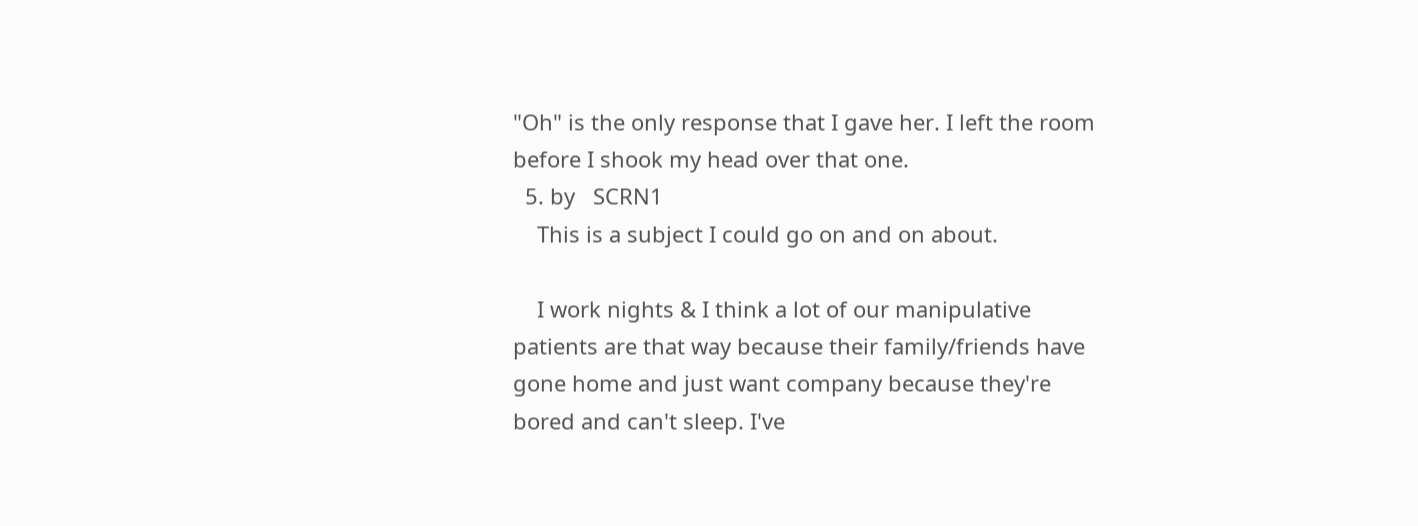"Oh" is the only response that I gave her. I left the room before I shook my head over that one.
  5. by   SCRN1
    This is a subject I could go on and on about.

    I work nights & I think a lot of our manipulative patients are that way because their family/friends have gone home and just want company because they're bored and can't sleep. I've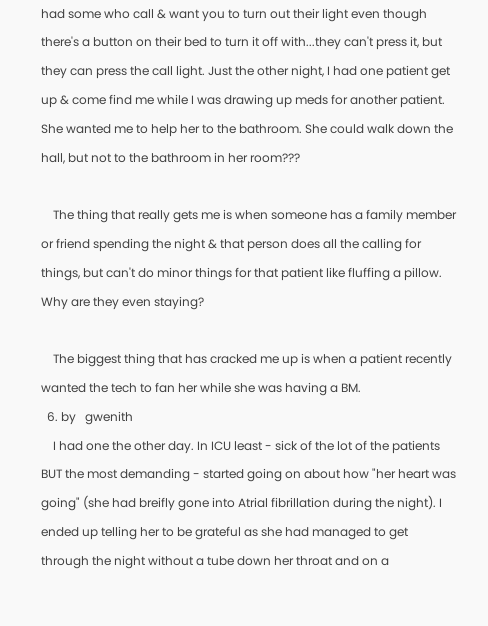had some who call & want you to turn out their light even though there's a button on their bed to turn it off with...they can't press it, but they can press the call light. Just the other night, I had one patient get up & come find me while I was drawing up meds for another patient. She wanted me to help her to the bathroom. She could walk down the hall, but not to the bathroom in her room???

    The thing that really gets me is when someone has a family member or friend spending the night & that person does all the calling for things, but can't do minor things for that patient like fluffing a pillow. Why are they even staying?

    The biggest thing that has cracked me up is when a patient recently wanted the tech to fan her while she was having a BM.
  6. by   gwenith
    I had one the other day. In ICU least - sick of the lot of the patients BUT the most demanding - started going on about how "her heart was going" (she had breifly gone into Atrial fibrillation during the night). I ended up telling her to be grateful as she had managed to get through the night without a tube down her throat and on a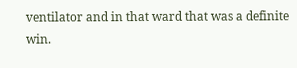ventilator and in that ward that was a definite win.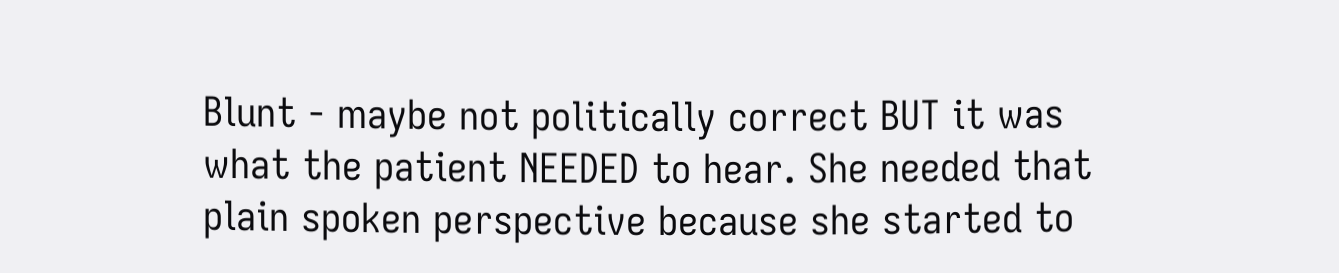Blunt - maybe not politically correct BUT it was what the patient NEEDED to hear. She needed that plain spoken perspective because she started to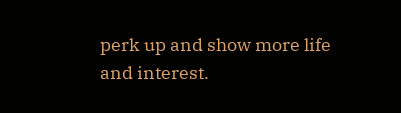perk up and show more life and interest.